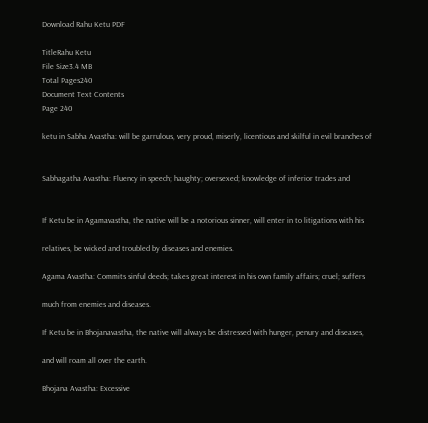Download Rahu Ketu PDF

TitleRahu Ketu
File Size3.4 MB
Total Pages240
Document Text Contents
Page 240

ketu in Sabha Avastha: will be garrulous, very proud, miserly, licentious and skilful in evil branches of


Sabhagatha Avastha: Fluency in speech; haughty; oversexed; knowledge of inferior trades and


If Ketu be in Agamavastha, the native will be a notorious sinner, will enter in to litigations with his

relatives, be wicked and troubled by diseases and enemies.

Agama Avastha: Commits sinful deeds; takes great interest in his own family affairs; cruel; suffers

much from enemies and diseases.

If Ketu be in Bhojanavastha, the native will always be distressed with hunger, penury and diseases,

and will roam all over the earth.

Bhojana Avastha: Excessive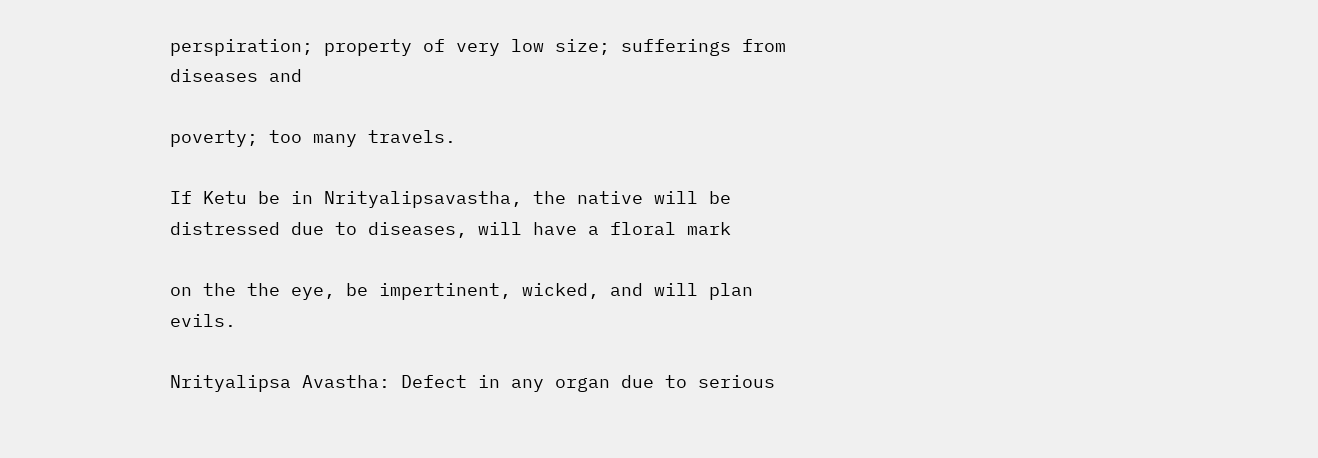perspiration; property of very low size; sufferings from diseases and

poverty; too many travels.

If Ketu be in Nrityalipsavastha, the native will be distressed due to diseases, will have a floral mark

on the the eye, be impertinent, wicked, and will plan evils.

Nrityalipsa Avastha: Defect in any organ due to serious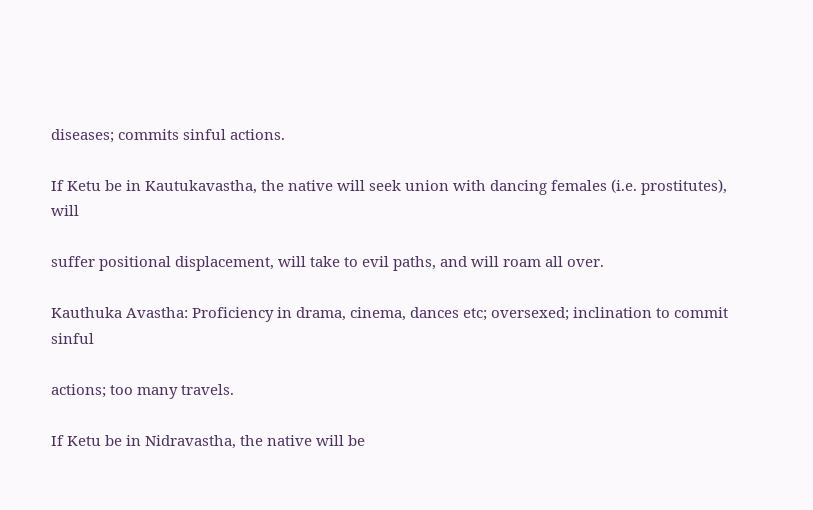diseases; commits sinful actions.

If Ketu be in Kautukavastha, the native will seek union with dancing females (i.e. prostitutes), will

suffer positional displacement, will take to evil paths, and will roam all over.

Kauthuka Avastha: Proficiency in drama, cinema, dances etc; oversexed; inclination to commit sinful

actions; too many travels.

If Ketu be in Nidravastha, the native will be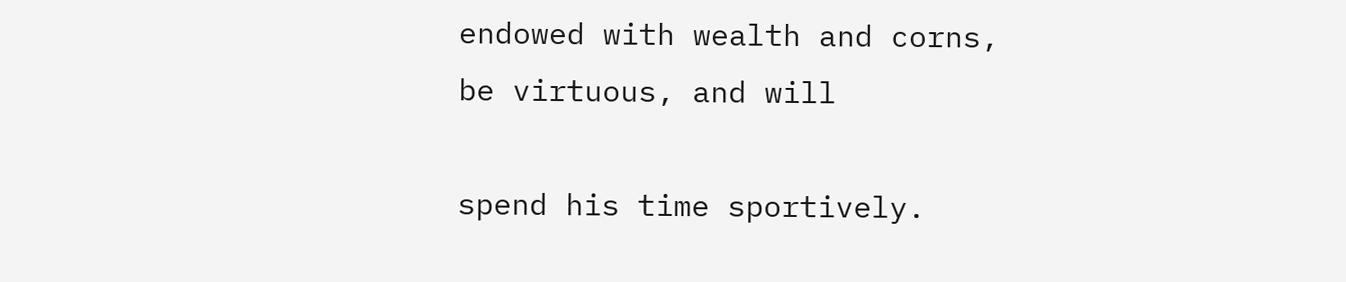endowed with wealth and corns, be virtuous, and will

spend his time sportively.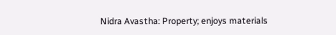Nidra Avastha: Property; enjoys materials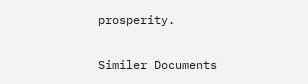prosperity.

Similer Documents